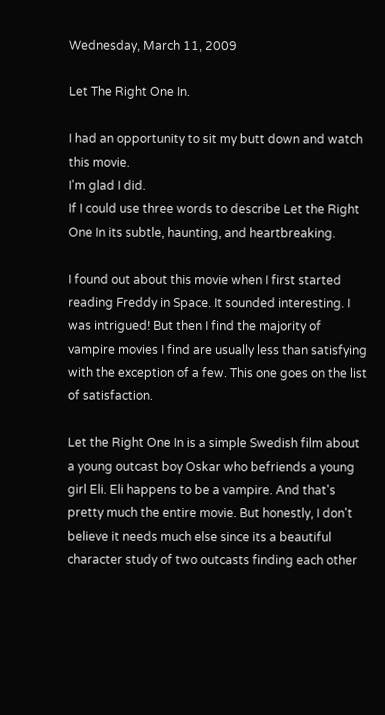Wednesday, March 11, 2009

Let The Right One In.

I had an opportunity to sit my butt down and watch this movie.
I'm glad I did.
If I could use three words to describe Let the Right One In its subtle, haunting, and heartbreaking.

I found out about this movie when I first started reading Freddy in Space. It sounded interesting. I was intrigued! But then I find the majority of vampire movies I find are usually less than satisfying with the exception of a few. This one goes on the list of satisfaction.

Let the Right One In is a simple Swedish film about a young outcast boy Oskar who befriends a young girl Eli. Eli happens to be a vampire. And that's pretty much the entire movie. But honestly, I don't believe it needs much else since its a beautiful character study of two outcasts finding each other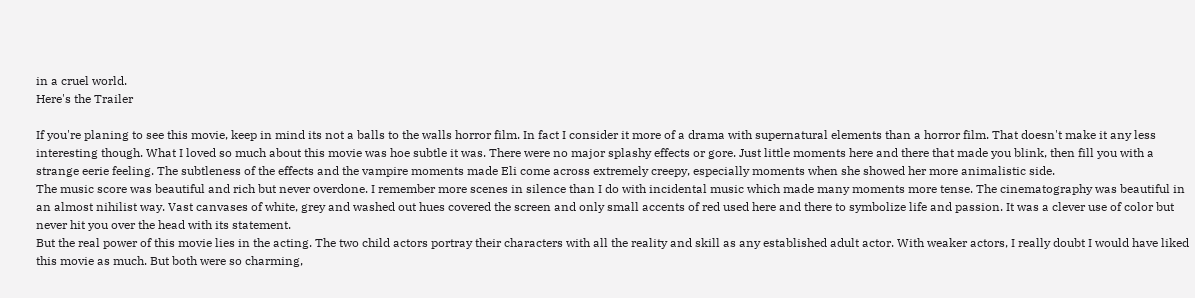in a cruel world.
Here's the Trailer

If you're planing to see this movie, keep in mind its not a balls to the walls horror film. In fact I consider it more of a drama with supernatural elements than a horror film. That doesn't make it any less interesting though. What I loved so much about this movie was hoe subtle it was. There were no major splashy effects or gore. Just little moments here and there that made you blink, then fill you with a strange eerie feeling. The subtleness of the effects and the vampire moments made Eli come across extremely creepy, especially moments when she showed her more animalistic side.
The music score was beautiful and rich but never overdone. I remember more scenes in silence than I do with incidental music which made many moments more tense. The cinematography was beautiful in an almost nihilist way. Vast canvases of white, grey and washed out hues covered the screen and only small accents of red used here and there to symbolize life and passion. It was a clever use of color but never hit you over the head with its statement.
But the real power of this movie lies in the acting. The two child actors portray their characters with all the reality and skill as any established adult actor. With weaker actors, I really doubt I would have liked this movie as much. But both were so charming,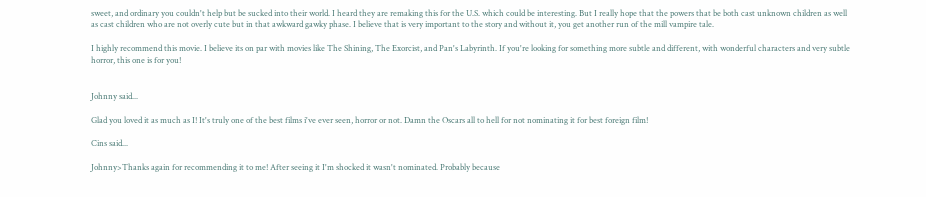sweet, and ordinary you couldn't help but be sucked into their world. I heard they are remaking this for the U.S. which could be interesting. But I really hope that the powers that be both cast unknown children as well as cast children who are not overly cute but in that awkward gawky phase. I believe that is very important to the story and without it, you get another run of the mill vampire tale.

I highly recommend this movie. I believe its on par with movies like The Shining, The Exorcist, and Pan's Labyrinth. If you're looking for something more subtle and different, with wonderful characters and very subtle horror, this one is for you!


Johnny said...

Glad you loved it as much as I! It's truly one of the best films i've ever seen, horror or not. Damn the Oscars all to hell for not nominating it for best foreign film!

Cins said...

Johnny>Thanks again for recommending it to me! After seeing it I'm shocked it wasn't nominated. Probably because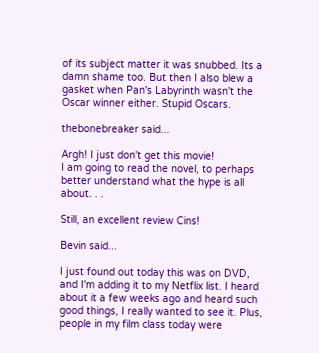of its subject matter it was snubbed. Its a damn shame too. But then I also blew a gasket when Pan's Labyrinth wasn't the Oscar winner either. Stupid Oscars.

thebonebreaker said...

Argh! I just don't get this movie!
I am going to read the novel, to perhaps better understand what the hype is all about. . .

Still, an excellent review Cins!

Bevin said...

I just found out today this was on DVD, and I'm adding it to my Netflix list. I heard about it a few weeks ago and heard such good things, I really wanted to see it. Plus, people in my film class today were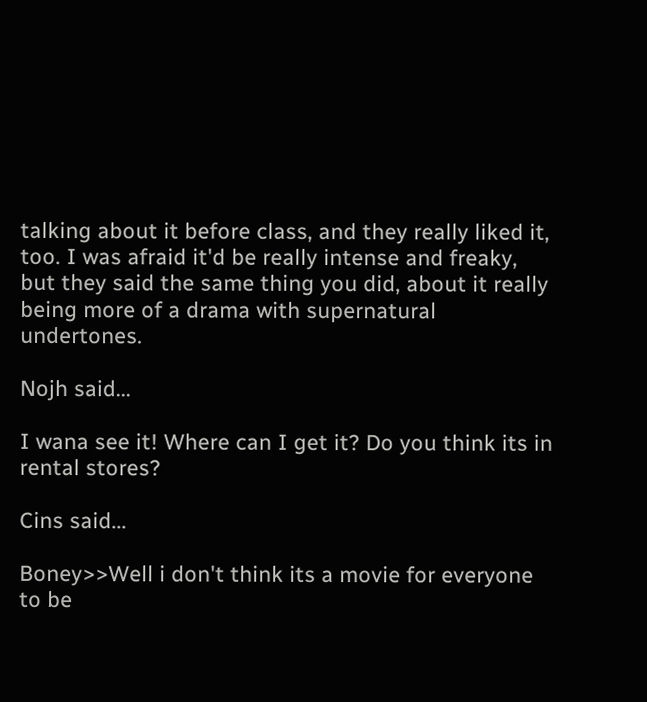talking about it before class, and they really liked it, too. I was afraid it'd be really intense and freaky, but they said the same thing you did, about it really being more of a drama with supernatural undertones.

Nojh said...

I wana see it! Where can I get it? Do you think its in rental stores?

Cins said...

Boney>>Well i don't think its a movie for everyone to be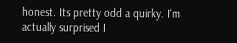honest. Its pretty odd a quirky. I'm actually surprised I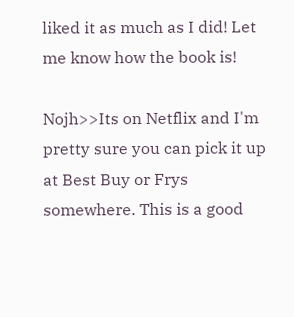liked it as much as I did! Let me know how the book is!

Nojh>>Its on Netflix and I'm pretty sure you can pick it up at Best Buy or Frys somewhere. This is a good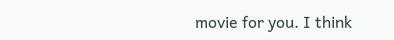movie for you. I think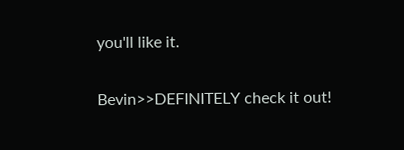you'll like it.

Bevin>>DEFINITELY check it out!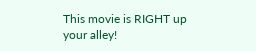This movie is RIGHT up your alley!